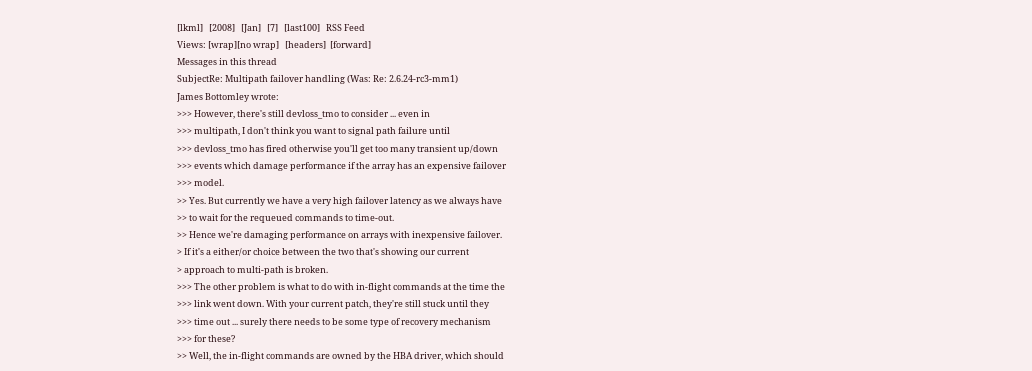[lkml]   [2008]   [Jan]   [7]   [last100]   RSS Feed
Views: [wrap][no wrap]   [headers]  [forward]
Messages in this thread
SubjectRe: Multipath failover handling (Was: Re: 2.6.24-rc3-mm1)
James Bottomley wrote:
>>> However, there's still devloss_tmo to consider ... even in
>>> multipath, I don't think you want to signal path failure until
>>> devloss_tmo has fired otherwise you'll get too many transient up/down
>>> events which damage performance if the array has an expensive failover
>>> model.
>> Yes. But currently we have a very high failover latency as we always have
>> to wait for the requeued commands to time-out.
>> Hence we're damaging performance on arrays with inexpensive failover.
> If it's a either/or choice between the two that's showing our current
> approach to multi-path is broken.
>>> The other problem is what to do with in-flight commands at the time the
>>> link went down. With your current patch, they're still stuck until they
>>> time out ... surely there needs to be some type of recovery mechanism
>>> for these?
>> Well, the in-flight commands are owned by the HBA driver, which should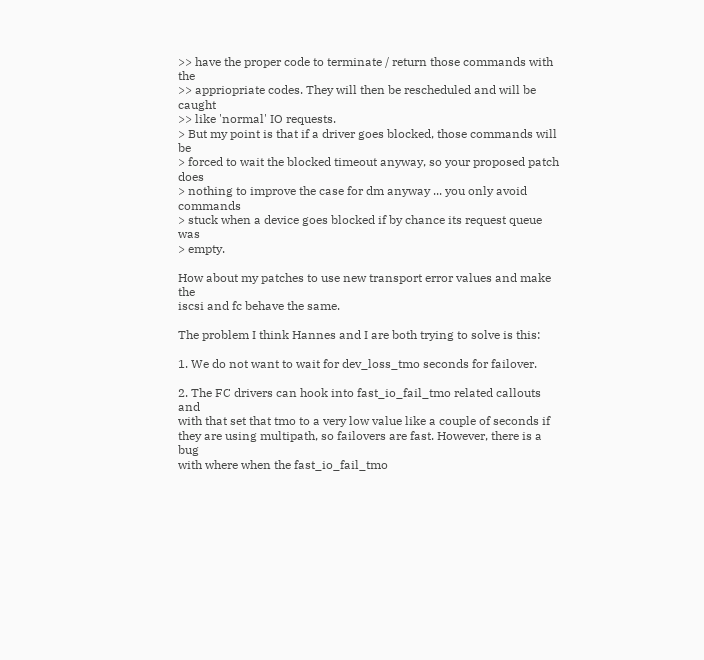>> have the proper code to terminate / return those commands with the
>> appriopriate codes. They will then be rescheduled and will be caught
>> like 'normal' IO requests.
> But my point is that if a driver goes blocked, those commands will be
> forced to wait the blocked timeout anyway, so your proposed patch does
> nothing to improve the case for dm anyway ... you only avoid commands
> stuck when a device goes blocked if by chance its request queue was
> empty.

How about my patches to use new transport error values and make the
iscsi and fc behave the same.

The problem I think Hannes and I are both trying to solve is this:

1. We do not want to wait for dev_loss_tmo seconds for failover.

2. The FC drivers can hook into fast_io_fail_tmo related callouts and
with that set that tmo to a very low value like a couple of seconds if
they are using multipath, so failovers are fast. However, there is a bug
with where when the fast_io_fail_tmo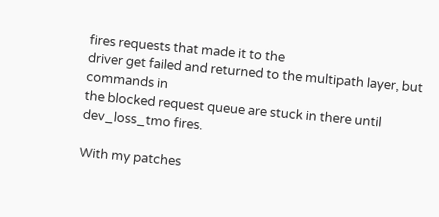fires requests that made it to the
driver get failed and returned to the multipath layer, but commands in
the blocked request queue are stuck in there until dev_loss_tmo fires.

With my patches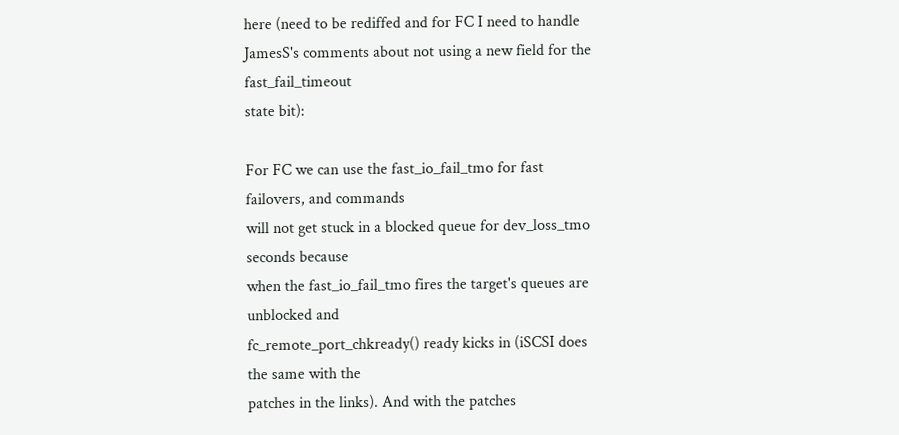here (need to be rediffed and for FC I need to handle
JamesS's comments about not using a new field for the fast_fail_timeout
state bit):

For FC we can use the fast_io_fail_tmo for fast failovers, and commands
will not get stuck in a blocked queue for dev_loss_tmo seconds because
when the fast_io_fail_tmo fires the target's queues are unblocked and
fc_remote_port_chkready() ready kicks in (iSCSI does the same with the
patches in the links). And with the patches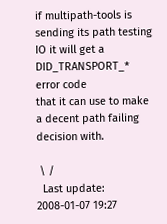if multipath-tools is
sending its path testing IO it will get a DID_TRANSPORT_* error code
that it can use to make a decent path failing decision with.

 \ /
  Last update: 2008-01-07 19:27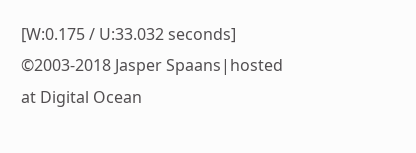[W:0.175 / U:33.032 seconds]
©2003-2018 Jasper Spaans|hosted at Digital Ocean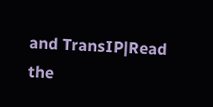and TransIP|Read the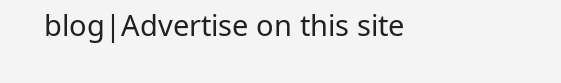blog|Advertise on this site